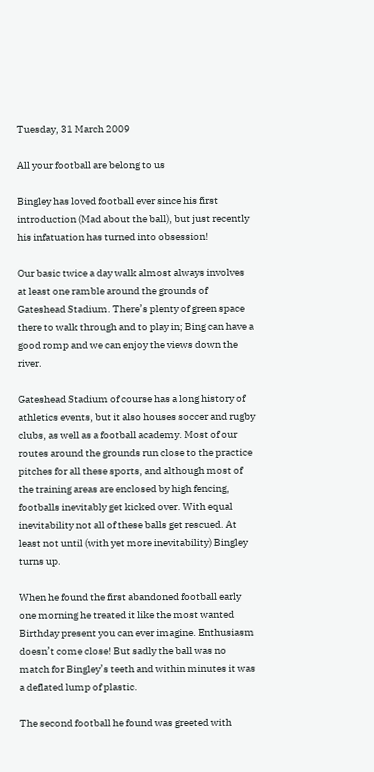Tuesday, 31 March 2009

All your football are belong to us

Bingley has loved football ever since his first introduction (Mad about the ball), but just recently his infatuation has turned into obsession!

Our basic twice a day walk almost always involves at least one ramble around the grounds of Gateshead Stadium. There’s plenty of green space there to walk through and to play in; Bing can have a good romp and we can enjoy the views down the river.

Gateshead Stadium of course has a long history of athletics events, but it also houses soccer and rugby clubs, as well as a football academy. Most of our routes around the grounds run close to the practice pitches for all these sports, and although most of the training areas are enclosed by high fencing, footballs inevitably get kicked over. With equal inevitability not all of these balls get rescued. At least not until (with yet more inevitability) Bingley turns up.

When he found the first abandoned football early one morning he treated it like the most wanted Birthday present you can ever imagine. Enthusiasm doesn’t come close! But sadly the ball was no match for Bingley’s teeth and within minutes it was a deflated lump of plastic.

The second football he found was greeted with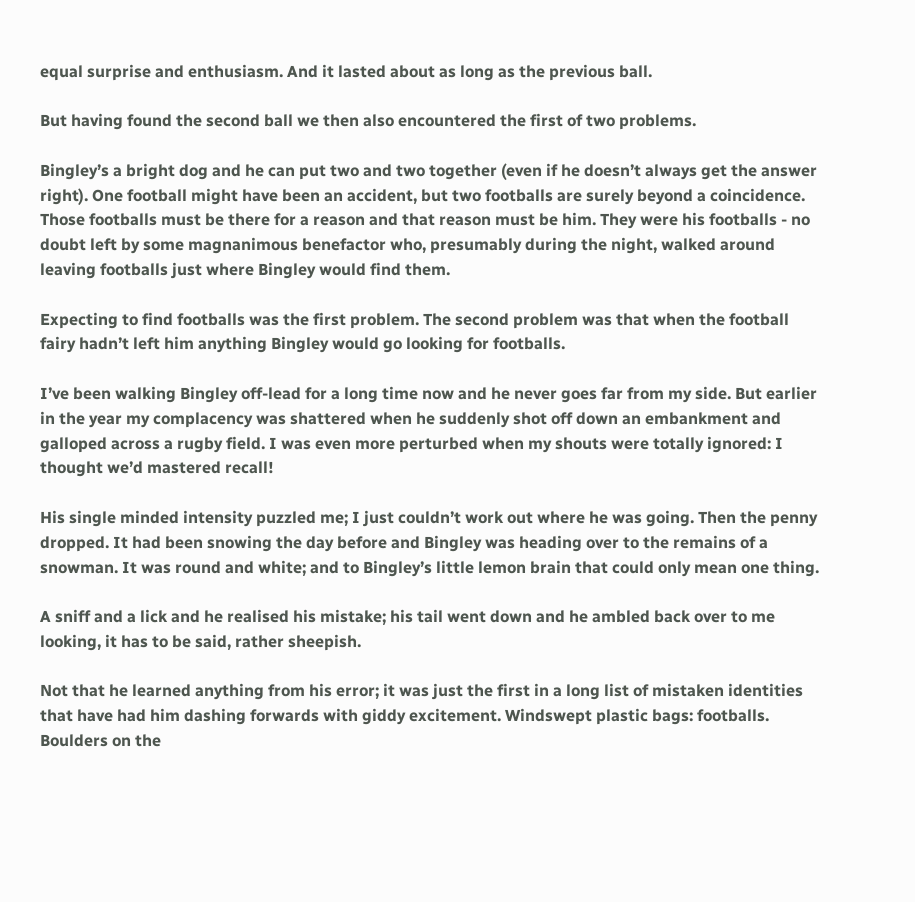equal surprise and enthusiasm. And it lasted about as long as the previous ball.

But having found the second ball we then also encountered the first of two problems.

Bingley’s a bright dog and he can put two and two together (even if he doesn’t always get the answer right). One football might have been an accident, but two footballs are surely beyond a coincidence. Those footballs must be there for a reason and that reason must be him. They were his footballs - no doubt left by some magnanimous benefactor who, presumably during the night, walked around leaving footballs just where Bingley would find them.

Expecting to find footballs was the first problem. The second problem was that when the football fairy hadn’t left him anything Bingley would go looking for footballs.

I’ve been walking Bingley off-lead for a long time now and he never goes far from my side. But earlier in the year my complacency was shattered when he suddenly shot off down an embankment and galloped across a rugby field. I was even more perturbed when my shouts were totally ignored: I thought we’d mastered recall!

His single minded intensity puzzled me; I just couldn’t work out where he was going. Then the penny dropped. It had been snowing the day before and Bingley was heading over to the remains of a snowman. It was round and white; and to Bingley’s little lemon brain that could only mean one thing.

A sniff and a lick and he realised his mistake; his tail went down and he ambled back over to me looking, it has to be said, rather sheepish.

Not that he learned anything from his error; it was just the first in a long list of mistaken identities that have had him dashing forwards with giddy excitement. Windswept plastic bags: footballs. Boulders on the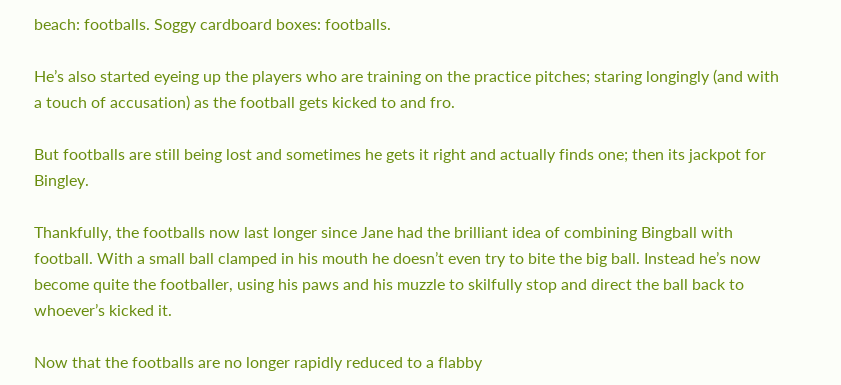beach: footballs. Soggy cardboard boxes: footballs.

He’s also started eyeing up the players who are training on the practice pitches; staring longingly (and with a touch of accusation) as the football gets kicked to and fro.

But footballs are still being lost and sometimes he gets it right and actually finds one; then its jackpot for Bingley.

Thankfully, the footballs now last longer since Jane had the brilliant idea of combining Bingball with football. With a small ball clamped in his mouth he doesn’t even try to bite the big ball. Instead he’s now become quite the footballer, using his paws and his muzzle to skilfully stop and direct the ball back to whoever’s kicked it.

Now that the footballs are no longer rapidly reduced to a flabby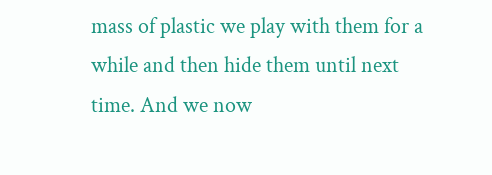mass of plastic we play with them for a while and then hide them until next time. And we now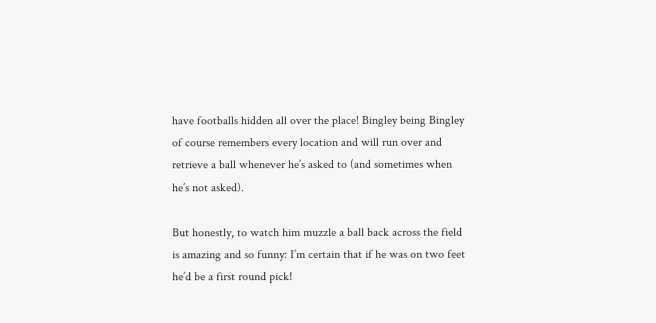have footballs hidden all over the place! Bingley being Bingley of course remembers every location and will run over and retrieve a ball whenever he’s asked to (and sometimes when he’s not asked).

But honestly, to watch him muzzle a ball back across the field is amazing and so funny: I’m certain that if he was on two feet he’d be a first round pick!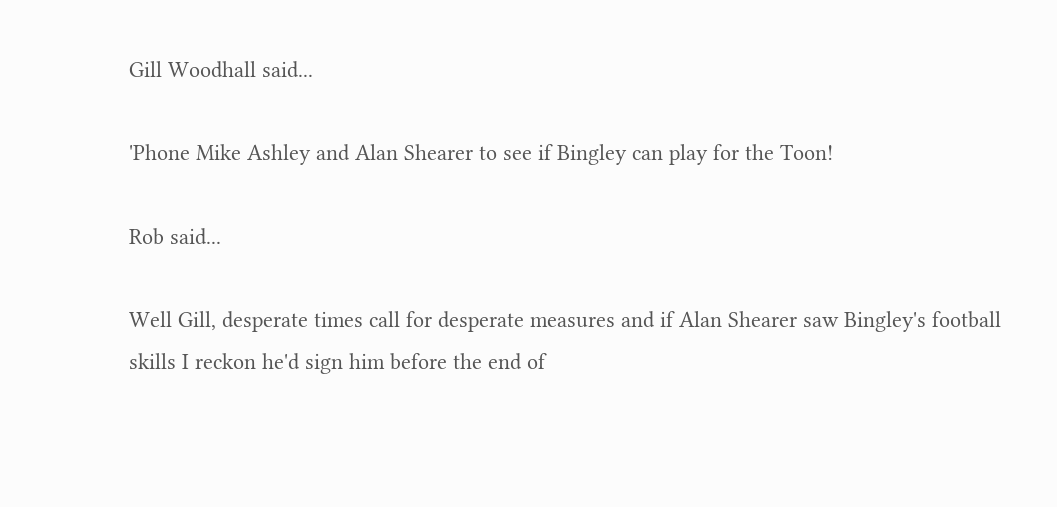Gill Woodhall said...

'Phone Mike Ashley and Alan Shearer to see if Bingley can play for the Toon!

Rob said...

Well Gill, desperate times call for desperate measures and if Alan Shearer saw Bingley's football skills I reckon he'd sign him before the end of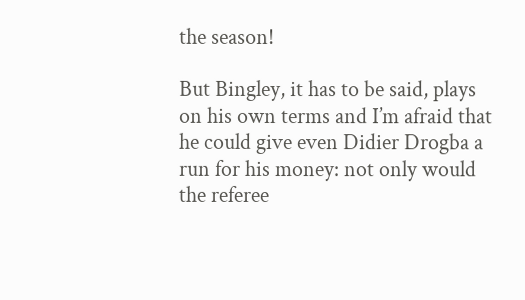the season!

But Bingley, it has to be said, plays on his own terms and I’m afraid that he could give even Didier Drogba a run for his money: not only would the referee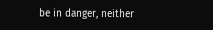be in danger, neither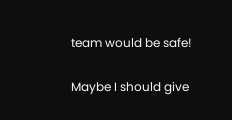team would be safe!

Maybe I should give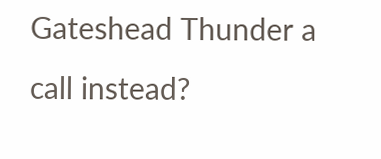Gateshead Thunder a call instead?